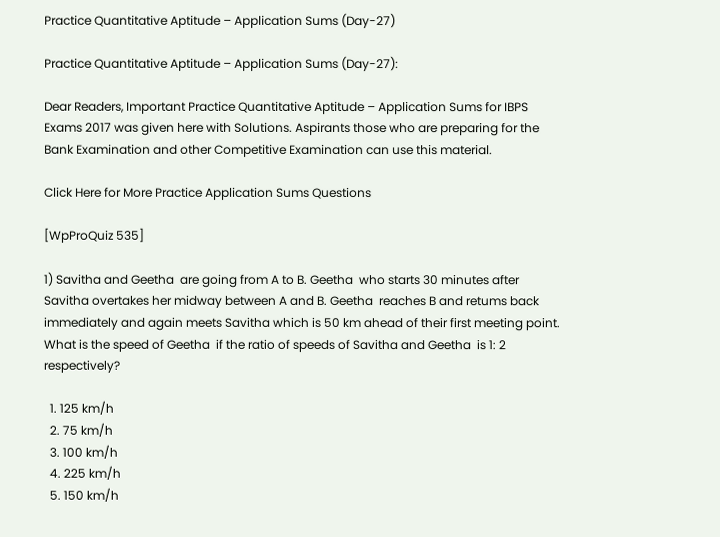Practice Quantitative Aptitude – Application Sums (Day-27)

Practice Quantitative Aptitude – Application Sums (Day-27):

Dear Readers, Important Practice Quantitative Aptitude – Application Sums for IBPS Exams 2017 was given here with Solutions. Aspirants those who are preparing for the Bank Examination and other Competitive Examination can use this material.

Click Here for More Practice Application Sums Questions

[WpProQuiz 535]

1) Savitha and Geetha  are going from A to B. Geetha  who starts 30 minutes after Savitha overtakes her midway between A and B. Geetha  reaches B and retums back immediately and again meets Savitha which is 50 km ahead of their first meeting point. What is the speed of Geetha  if the ratio of speeds of Savitha and Geetha  is 1: 2 respectively?

  1. 125 km/h
  2. 75 km/h
  3. 100 km/h
  4. 225 km/h
  5. 150 km/h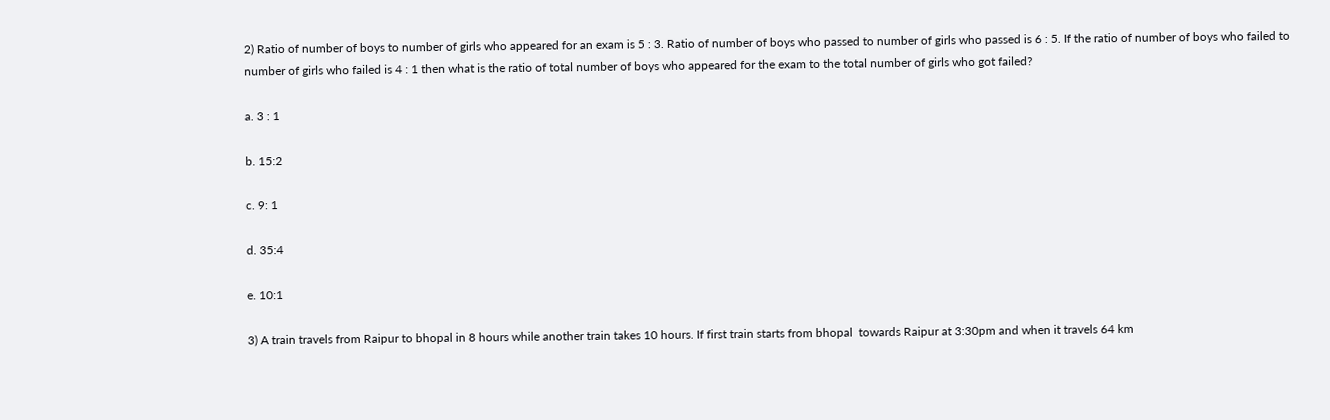2) Ratio of number of boys to number of girls who appeared for an exam is 5 : 3. Ratio of number of boys who passed to number of girls who passed is 6 : 5. If the ratio of number of boys who failed to number of girls who failed is 4 : 1 then what is the ratio of total number of boys who appeared for the exam to the total number of girls who got failed?

a. 3 : 1

b. 15:2

c. 9: 1

d. 35:4

e. 10:1

3) A train travels from Raipur to bhopal in 8 hours while another train takes 10 hours. If first train starts from bhopal  towards Raipur at 3:30pm and when it travels 64 km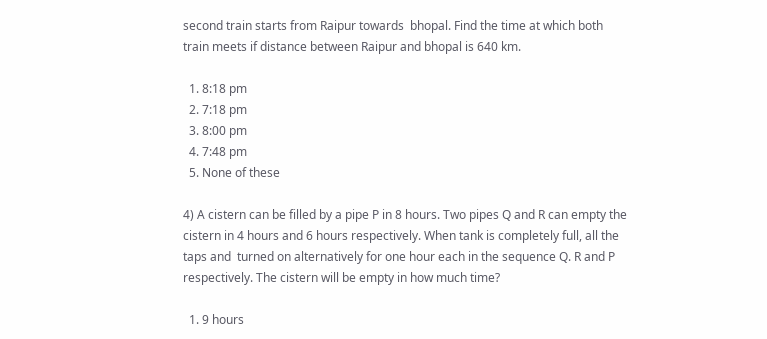second train starts from Raipur towards  bhopal. Find the time at which both train meets if distance between Raipur and bhopal is 640 km.

  1. 8:18 pm
  2. 7:18 pm
  3. 8:00 pm
  4. 7:48 pm
  5. None of these

4) A cistern can be filled by a pipe P in 8 hours. Two pipes Q and R can empty the cistern in 4 hours and 6 hours respectively. When tank is completely full, all the taps and  turned on alternatively for one hour each in the sequence Q. R and P respectively. The cistern will be empty in how much time?

  1. 9 hours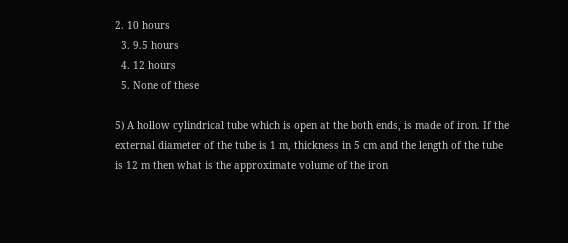2. 10 hours
  3. 9.5 hours
  4. 12 hours
  5. None of these

5) A hollow cylindrical tube which is open at the both ends, is made of iron. If the external diameter of the tube is 1 m, thickness in 5 cm and the length of the tube is 12 m then what is the approximate volume of the iron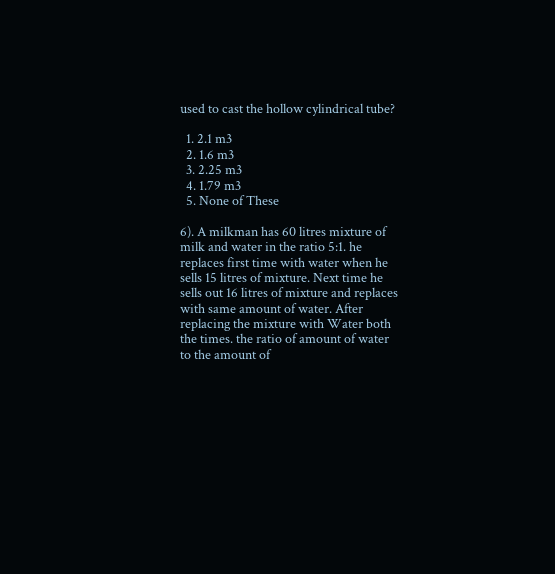used to cast the hollow cylindrical tube?

  1. 2.1 m3
  2. 1.6 m3
  3. 2.25 m3
  4. 1.79 m3
  5. None of These

6). A milkman has 60 litres mixture of milk and water in the ratio 5:1. he replaces first time with water when he sells 15 litres of mixture. Next time he sells out 16 litres of mixture and replaces with same amount of water. After replacing the mixture with Water both the times. the ratio of amount of water to the amount of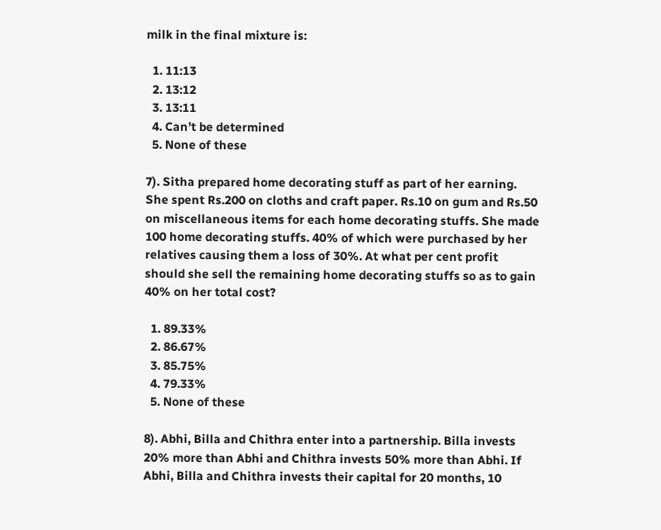milk in the final mixture is:

  1. 11:13
  2. 13:12
  3. 13:11
  4. Can’t be determined
  5. None of these

7). Sitha prepared home decorating stuff as part of her earning. She spent Rs.200 on cloths and craft paper. Rs.10 on gum and Rs.50 on miscellaneous items for each home decorating stuffs. She made 100 home decorating stuffs. 40% of which were purchased by her relatives causing them a loss of 30%. At what per cent profit should she sell the remaining home decorating stuffs so as to gain 40% on her total cost?

  1. 89.33%
  2. 86.67%
  3. 85.75%
  4. 79.33%
  5. None of these

8). Abhi, Billa and Chithra enter into a partnership. Billa invests 20% more than Abhi and Chithra invests 50% more than Abhi. If Abhi, Billa and Chithra invests their capital for 20 months, 10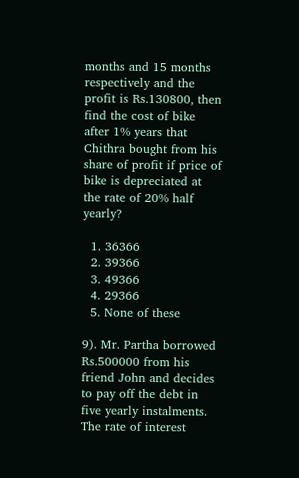months and 15 months respectively and the profit is Rs.130800, then find the cost of bike after 1% years that Chithra bought from his share of profit if price of bike is depreciated at the rate of 20% half yearly?

  1. 36366
  2. 39366
  3. 49366
  4. 29366
  5. None of these

9). Mr. Partha borrowed Rs.500000 from his friend John and decides to pay off the debt in five yearly instalments. The rate of interest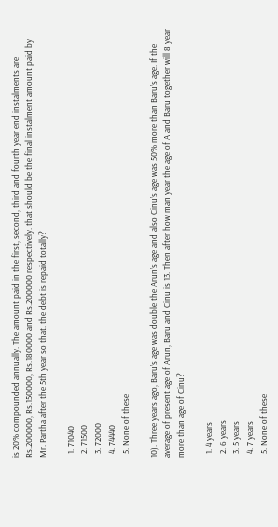is 20% compounded annually. The amount paid in the first, second, third and fourth year end instalments are Rs.200000, Rs.150000, Rs.180000 and Rs.200000 respectively. that should be the final instalment amount paid by Mr. Partha after the 5th year so that. the debt is repaid totally?

  1. 71040
  2. 71500
  3. 72000
  4. 74440
  5. None of these

10). Three years ago, Baru’s age was double the Arun’s age and also Cinu’s age was 50% more than Baru’s age. If the average of present age of Arun, Baru and Cinu is 13. Then after how man year the age of A and Baru together will 8 year more than age of Cinu?

  1. 4 years
  2. 6 years
  3. 5 years
  4. 7 years
  5. None of these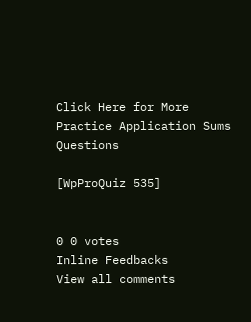Click Here for More Practice Application Sums Questions

[WpProQuiz 535]


0 0 votes
Inline Feedbacks
View all comments